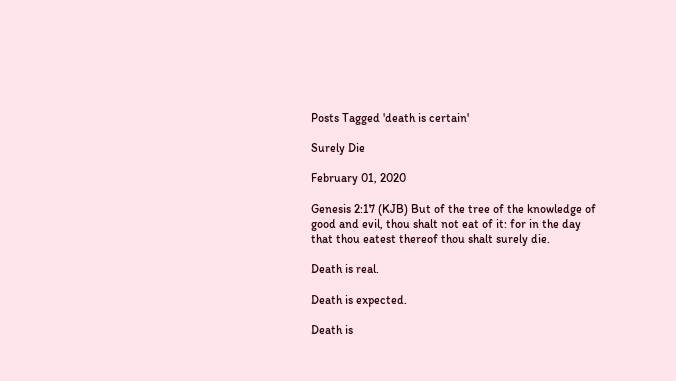Posts Tagged 'death is certain'

Surely Die

February 01, 2020

Genesis 2:17 (KJB) But of the tree of the knowledge of good and evil, thou shalt not eat of it: for in the day that thou eatest thereof thou shalt surely die.

Death is real.

Death is expected.

Death is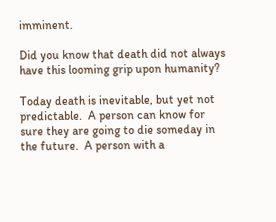imminent.

Did you know that death did not always have this looming grip upon humanity?

Today death is inevitable, but yet not predictable.  A person can know for sure they are going to die someday in the future.  A person with a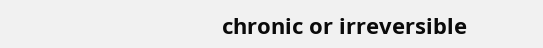chronic or irreversible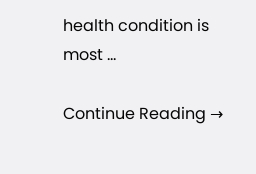health condition is most ...

Continue Reading →